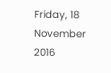Friday, 18 November 2016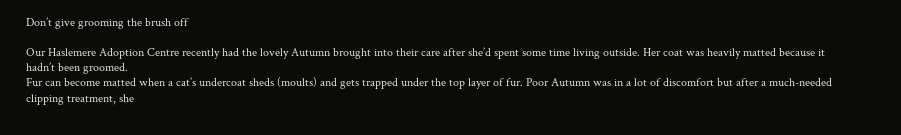Don’t give grooming the brush off

Our Haslemere Adoption Centre recently had the lovely Autumn brought into their care after she’d spent some time living outside. Her coat was heavily matted because it hadn’t been groomed.
Fur can become matted when a cat’s undercoat sheds (moults) and gets trapped under the top layer of fur. Poor Autumn was in a lot of discomfort but after a much-needed clipping treatment, she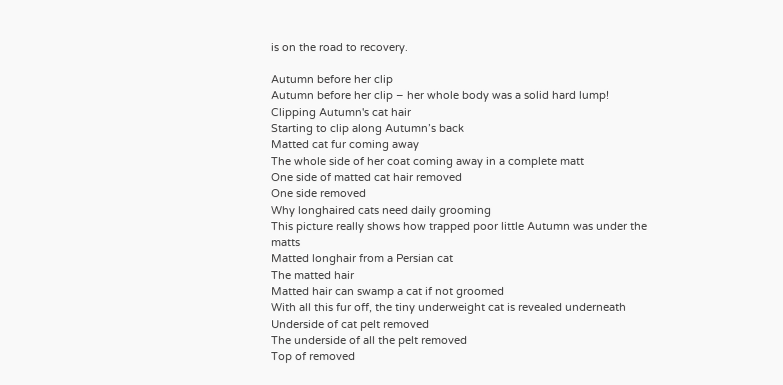is on the road to recovery.

Autumn before her clip
Autumn before her clip – her whole body was a solid hard lump!
Clipping Autumn's cat hair
Starting to clip along Autumn’s back
Matted cat fur coming away
The whole side of her coat coming away in a complete matt
One side of matted cat hair removed
One side removed
Why longhaired cats need daily grooming
This picture really shows how trapped poor little Autumn was under the matts
Matted longhair from a Persian cat
The matted hair
Matted hair can swamp a cat if not groomed
With all this fur off, the tiny underweight cat is revealed underneath
Underside of cat pelt removed
The underside of all the pelt removed
Top of removed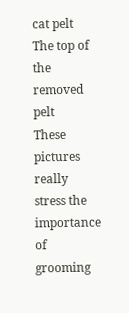cat pelt
The top of the removed pelt
These pictures really stress the importance of grooming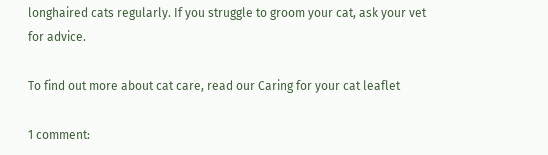longhaired cats regularly. If you struggle to groom your cat, ask your vet for advice.

To find out more about cat care, read our Caring for your cat leaflet

1 comment: